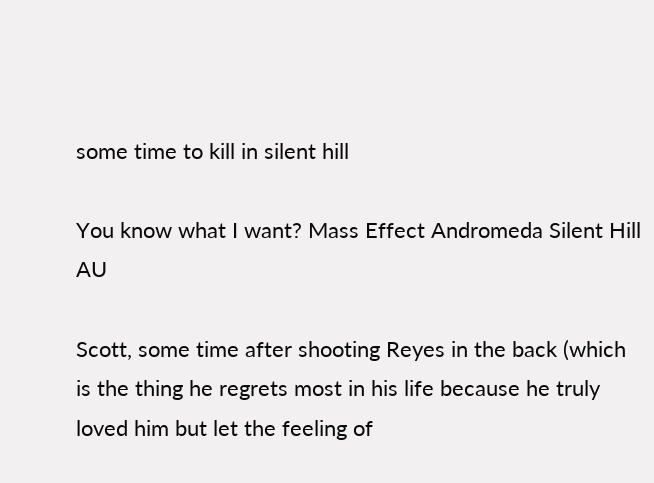some time to kill in silent hill

You know what I want? Mass Effect Andromeda Silent Hill AU

Scott, some time after shooting Reyes in the back (which is the thing he regrets most in his life because he truly loved him but let the feeling of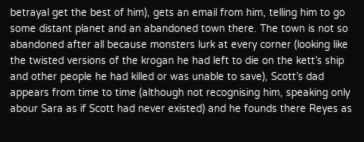betrayal get the best of him), gets an email from him, telling him to go some distant planet and an abandoned town there. The town is not so abandoned after all because monsters lurk at every corner (looking like the twisted versions of the krogan he had left to die on the kett’s ship and other people he had killed or was unable to save), Scott’s dad appears from time to time (although not recognising him, speaking only abour Sara as if Scott had never existed) and he founds there Reyes as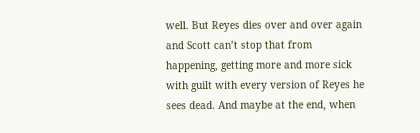well. But Reyes dies over and over again and Scott can’t stop that from happening, getting more and more sick with guilt with every version of Reyes he sees dead. And maybe at the end, when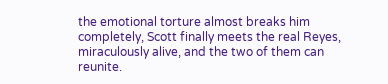the emotional torture almost breaks him completely, Scott finally meets the real Reyes, miraculously alive, and the two of them can reunite.